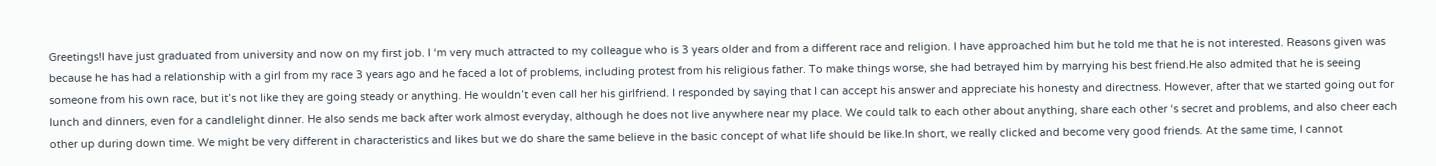Greetings!I have just graduated from university and now on my first job. I ‘m very much attracted to my colleague who is 3 years older and from a different race and religion. I have approached him but he told me that he is not interested. Reasons given was because he has had a relationship with a girl from my race 3 years ago and he faced a lot of problems, including protest from his religious father. To make things worse, she had betrayed him by marrying his best friend.He also admited that he is seeing someone from his own race, but it’s not like they are going steady or anything. He wouldn’t even call her his girlfriend. I responded by saying that I can accept his answer and appreciate his honesty and directness. However, after that we started going out for lunch and dinners, even for a candlelight dinner. He also sends me back after work almost everyday, although he does not live anywhere near my place. We could talk to each other about anything, share each other ‘s secret and problems, and also cheer each other up during down time. We might be very different in characteristics and likes but we do share the same believe in the basic concept of what life should be like.In short, we really clicked and become very good friends. At the same time, I cannot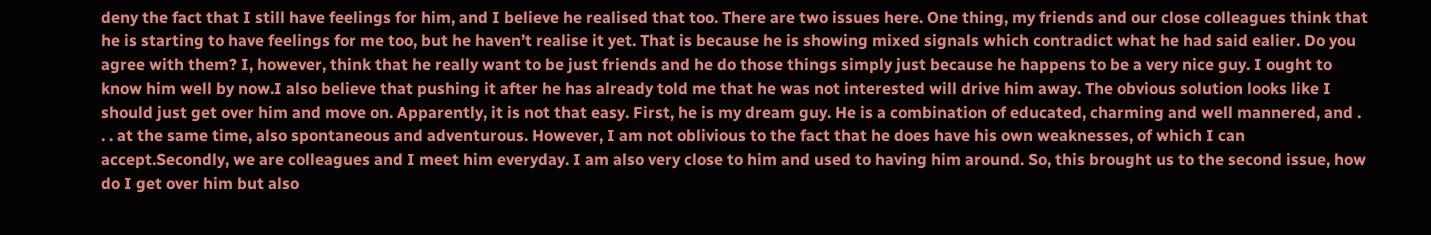deny the fact that I still have feelings for him, and I believe he realised that too. There are two issues here. One thing, my friends and our close colleagues think that he is starting to have feelings for me too, but he haven’t realise it yet. That is because he is showing mixed signals which contradict what he had said ealier. Do you agree with them? I, however, think that he really want to be just friends and he do those things simply just because he happens to be a very nice guy. I ought to know him well by now.I also believe that pushing it after he has already told me that he was not interested will drive him away. The obvious solution looks like I should just get over him and move on. Apparently, it is not that easy. First, he is my dream guy. He is a combination of educated, charming and well mannered, and . . . at the same time, also spontaneous and adventurous. However, I am not oblivious to the fact that he does have his own weaknesses, of which I can accept.Secondly, we are colleagues and I meet him everyday. I am also very close to him and used to having him around. So, this brought us to the second issue, how do I get over him but also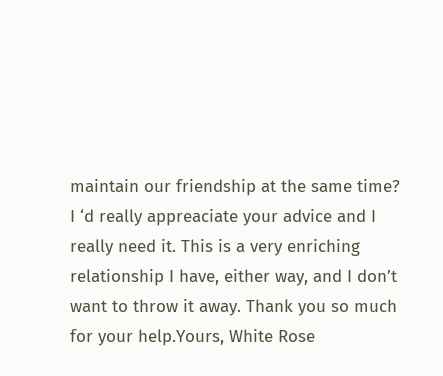maintain our friendship at the same time? I ‘d really appreaciate your advice and I really need it. This is a very enriching relationship I have, either way, and I don’t want to throw it away. Thank you so much for your help.Yours, White Rose